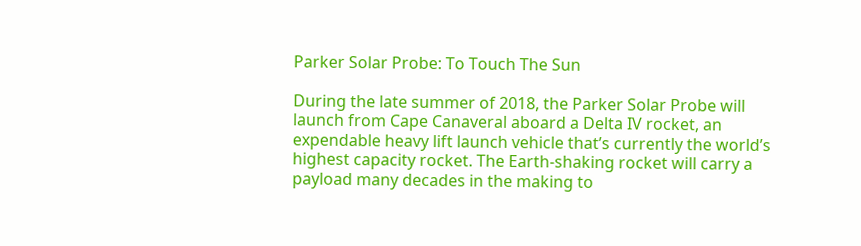Parker Solar Probe: To Touch The Sun

During the late summer of 2018, the Parker Solar Probe will launch from Cape Canaveral aboard a Delta IV rocket, an expendable heavy lift launch vehicle that’s currently the world’s highest capacity rocket. The Earth-shaking rocket will carry a payload many decades in the making to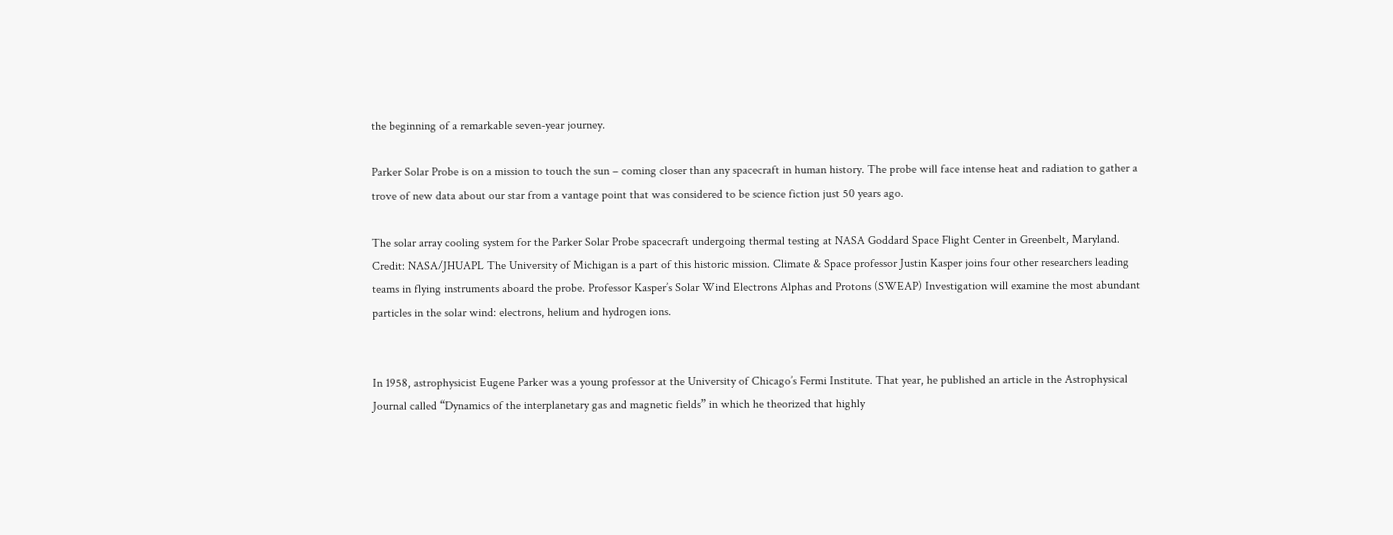the beginning of a remarkable seven-year journey.

Parker Solar Probe is on a mission to touch the sun – coming closer than any spacecraft in human history. The probe will face intense heat and radiation to gather a trove of new data about our star from a vantage point that was considered to be science fiction just 50 years ago.

The solar array cooling system for the Parker Solar Probe spacecraft undergoing thermal testing at NASA Goddard Space Flight Center in Greenbelt, Maryland. Credit: NASA/JHUAPL The University of Michigan is a part of this historic mission. Climate & Space professor Justin Kasper joins four other researchers leading teams in flying instruments aboard the probe. Professor Kasper’s Solar Wind Electrons Alphas and Protons (SWEAP) Investigation will examine the most abundant particles in the solar wind: electrons, helium and hydrogen ions.


In 1958, astrophysicist Eugene Parker was a young professor at the University of Chicago’s Fermi Institute. That year, he published an article in the Astrophysical Journal called “Dynamics of the interplanetary gas and magnetic fields” in which he theorized that highly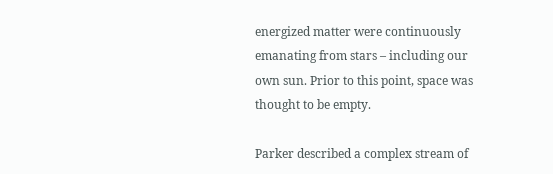energized matter were continuously emanating from stars – including our own sun. Prior to this point, space was thought to be empty.

Parker described a complex stream of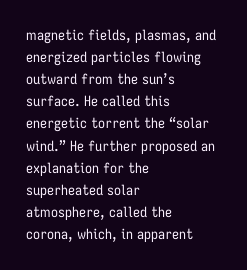magnetic fields, plasmas, and energized particles flowing outward from the sun’s surface. He called this energetic torrent the “solar wind.” He further proposed an explanation for the superheated solar atmosphere, called the corona, which, in apparent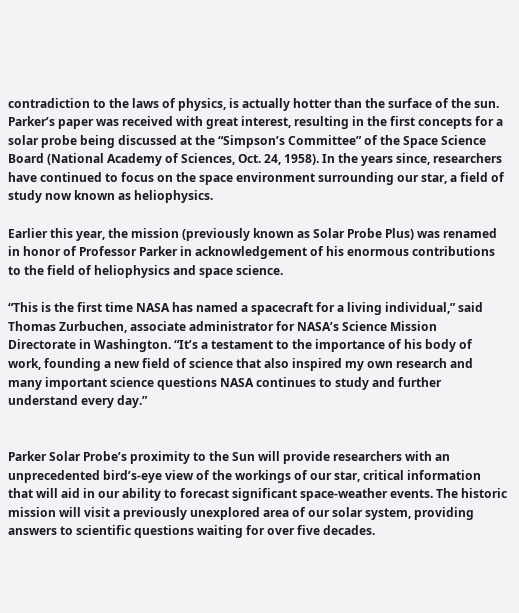contradiction to the laws of physics, is actually hotter than the surface of the sun. Parker’s paper was received with great interest, resulting in the first concepts for a solar probe being discussed at the “Simpson’s Committee” of the Space Science Board (National Academy of Sciences, Oct. 24, 1958). In the years since, researchers have continued to focus on the space environment surrounding our star, a field of study now known as heliophysics.

Earlier this year, the mission (previously known as Solar Probe Plus) was renamed in honor of Professor Parker in acknowledgement of his enormous contributions to the field of heliophysics and space science.

“This is the first time NASA has named a spacecraft for a living individual,” said Thomas Zurbuchen, associate administrator for NASA’s Science Mission Directorate in Washington. “It’s a testament to the importance of his body of work, founding a new field of science that also inspired my own research and many important science questions NASA continues to study and further understand every day.”


Parker Solar Probe’s proximity to the Sun will provide researchers with an unprecedented bird’s-eye view of the workings of our star, critical information that will aid in our ability to forecast significant space-weather events. The historic mission will visit a previously unexplored area of our solar system, providing answers to scientific questions waiting for over five decades.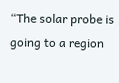“The solar probe is going to a region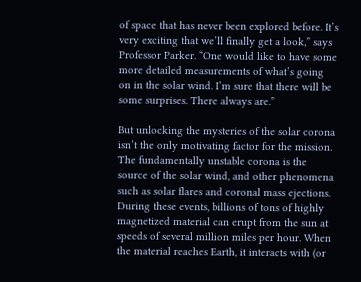of space that has never been explored before. It’s very exciting that we’ll finally get a look,” says Professor Parker. “One would like to have some more detailed measurements of what’s going on in the solar wind. I’m sure that there will be some surprises. There always are.”

But unlocking the mysteries of the solar corona isn’t the only motivating factor for the mission. The fundamentally unstable corona is the source of the solar wind, and other phenomena such as solar flares and coronal mass ejections. During these events, billions of tons of highly magnetized material can erupt from the sun at speeds of several million miles per hour. When the material reaches Earth, it interacts with (or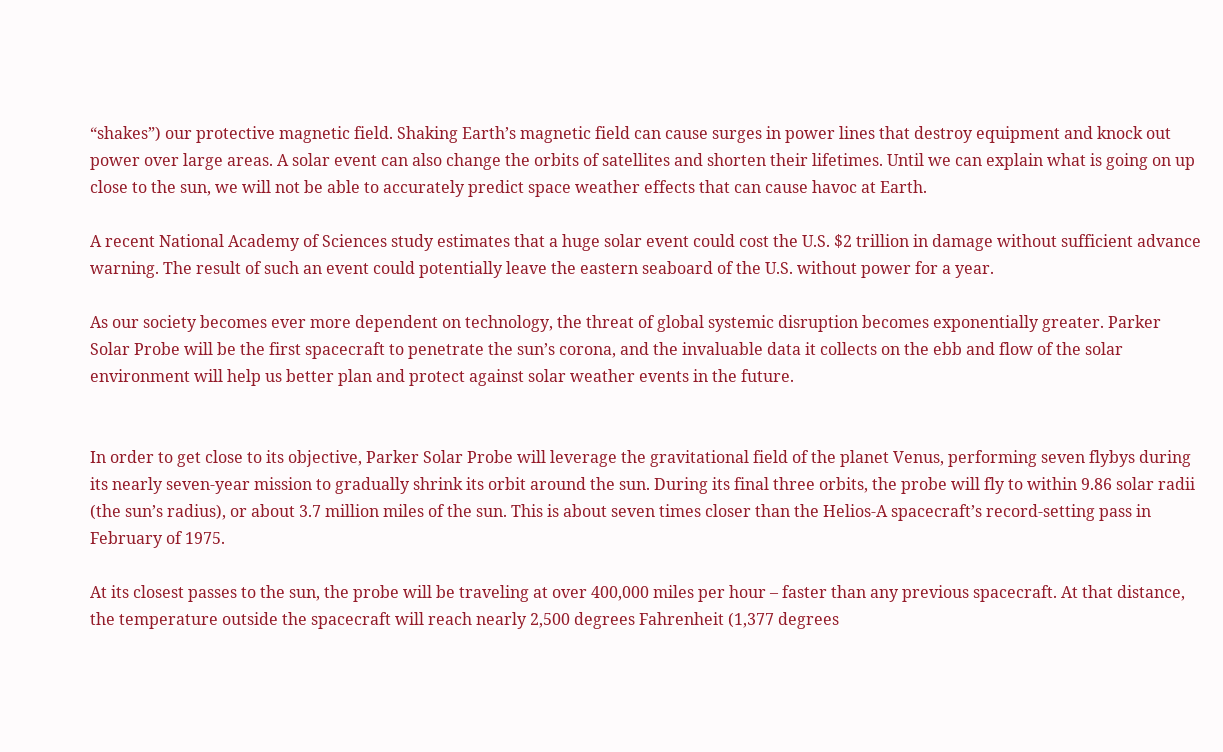“shakes”) our protective magnetic field. Shaking Earth’s magnetic field can cause surges in power lines that destroy equipment and knock out power over large areas. A solar event can also change the orbits of satellites and shorten their lifetimes. Until we can explain what is going on up close to the sun, we will not be able to accurately predict space weather effects that can cause havoc at Earth.

A recent National Academy of Sciences study estimates that a huge solar event could cost the U.S. $2 trillion in damage without sufficient advance warning. The result of such an event could potentially leave the eastern seaboard of the U.S. without power for a year.

As our society becomes ever more dependent on technology, the threat of global systemic disruption becomes exponentially greater. Parker Solar Probe will be the first spacecraft to penetrate the sun’s corona, and the invaluable data it collects on the ebb and flow of the solar environment will help us better plan and protect against solar weather events in the future.


In order to get close to its objective, Parker Solar Probe will leverage the gravitational field of the planet Venus, performing seven flybys during its nearly seven-year mission to gradually shrink its orbit around the sun. During its final three orbits, the probe will fly to within 9.86 solar radii (the sun’s radius), or about 3.7 million miles of the sun. This is about seven times closer than the Helios-A spacecraft’s record-setting pass in February of 1975.

At its closest passes to the sun, the probe will be traveling at over 400,000 miles per hour – faster than any previous spacecraft. At that distance, the temperature outside the spacecraft will reach nearly 2,500 degrees Fahrenheit (1,377 degrees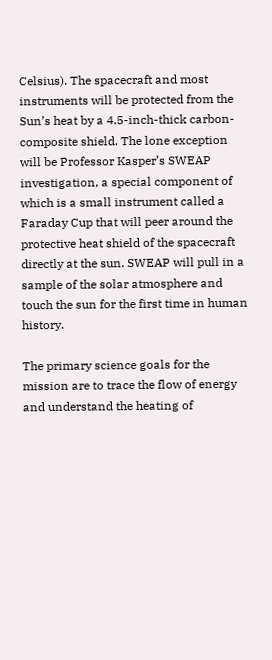Celsius). The spacecraft and most instruments will be protected from the Sun’s heat by a 4.5-inch-thick carbon-composite shield. The lone exception will be Professor Kasper’s SWEAP investigation, a special component of which is a small instrument called a Faraday Cup that will peer around the protective heat shield of the spacecraft directly at the sun. SWEAP will pull in a sample of the solar atmosphere and touch the sun for the first time in human history.

The primary science goals for the mission are to trace the flow of energy and understand the heating of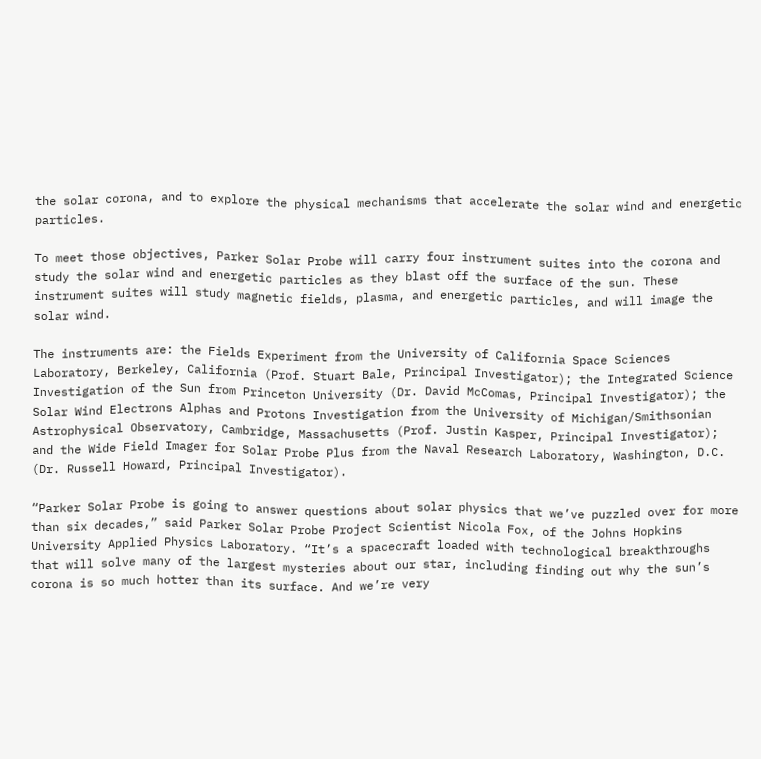the solar corona, and to explore the physical mechanisms that accelerate the solar wind and energetic particles.

To meet those objectives, Parker Solar Probe will carry four instrument suites into the corona and study the solar wind and energetic particles as they blast off the surface of the sun. These instrument suites will study magnetic fields, plasma, and energetic particles, and will image the solar wind.

The instruments are: the Fields Experiment from the University of California Space Sciences Laboratory, Berkeley, California (Prof. Stuart Bale, Principal Investigator); the Integrated Science Investigation of the Sun from Princeton University (Dr. David McComas, Principal Investigator); the Solar Wind Electrons Alphas and Protons Investigation from the University of Michigan/Smithsonian Astrophysical Observatory, Cambridge, Massachusetts (Prof. Justin Kasper, Principal Investigator); and the Wide Field Imager for Solar Probe Plus from the Naval Research Laboratory, Washington, D.C. (Dr. Russell Howard, Principal Investigator).

“Parker Solar Probe is going to answer questions about solar physics that we’ve puzzled over for more than six decades,” said Parker Solar Probe Project Scientist Nicola Fox, of the Johns Hopkins University Applied Physics Laboratory. “It’s a spacecraft loaded with technological breakthroughs that will solve many of the largest mysteries about our star, including finding out why the sun’s corona is so much hotter than its surface. And we’re very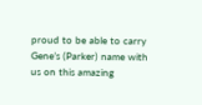proud to be able to carry Gene’s (Parker) name with us on this amazing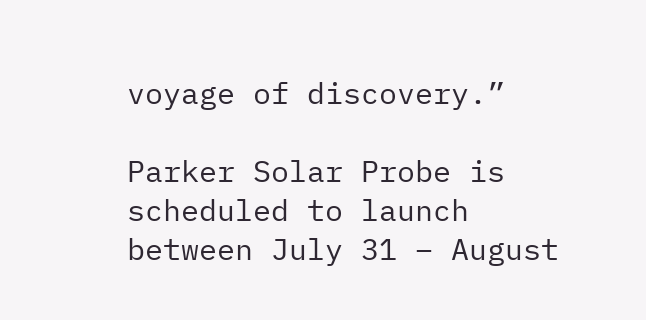voyage of discovery.”

Parker Solar Probe is scheduled to launch between July 31 – August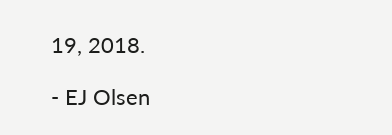19, 2018.

- EJ Olsen